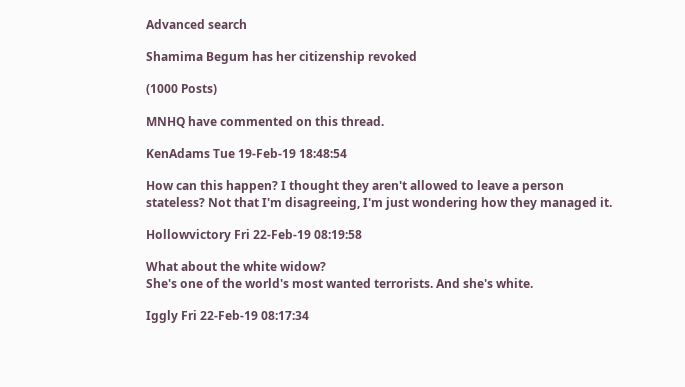Advanced search

Shamima Begum has her citizenship revoked

(1000 Posts)

MNHQ have commented on this thread.

KenAdams Tue 19-Feb-19 18:48:54

How can this happen? I thought they aren't allowed to leave a person stateless? Not that I'm disagreeing, I'm just wondering how they managed it.

Hollowvictory Fri 22-Feb-19 08:19:58

What about the white widow?
She's one of the world's most wanted terrorists. And she's white.

Iggly Fri 22-Feb-19 08:17:34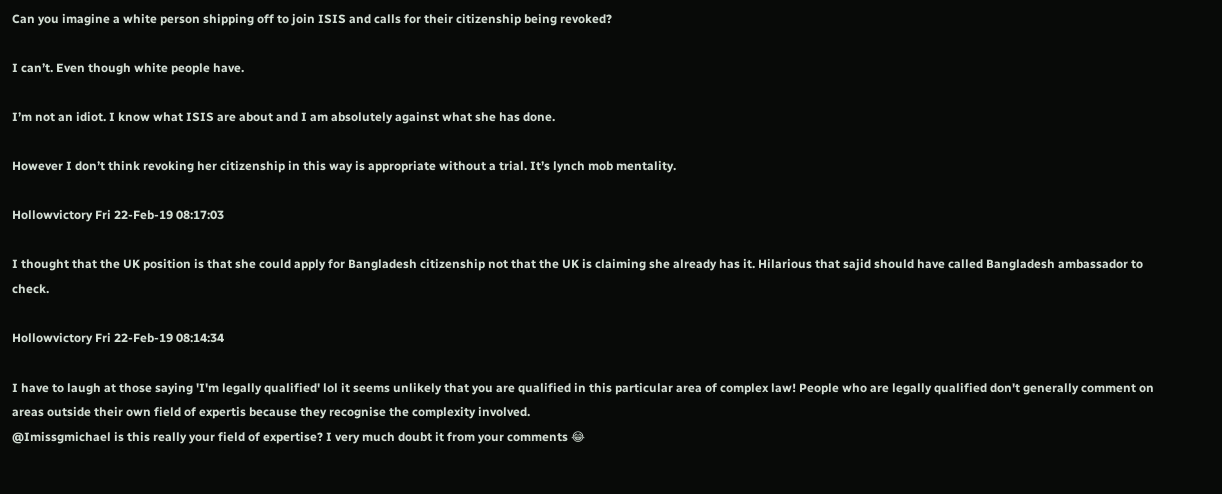Can you imagine a white person shipping off to join ISIS and calls for their citizenship being revoked?

I can’t. Even though white people have.

I’m not an idiot. I know what ISIS are about and I am absolutely against what she has done.

However I don’t think revoking her citizenship in this way is appropriate without a trial. It’s lynch mob mentality.

Hollowvictory Fri 22-Feb-19 08:17:03

I thought that the UK position is that she could apply for Bangladesh citizenship not that the UK is claiming she already has it. Hilarious that sajid should have called Bangladesh ambassador to check.

Hollowvictory Fri 22-Feb-19 08:14:34

I have to laugh at those saying 'I'm legally qualified' lol it seems unlikely that you are qualified in this particular area of complex law! People who are legally qualified don't generally comment on areas outside their own field of expertis because they recognise the complexity involved.
@Imissgmichael is this really your field of expertise? I very much doubt it from your comments 😂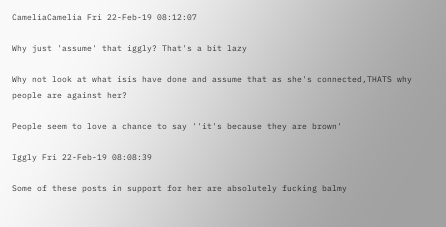CameliaCamelia Fri 22-Feb-19 08:12:07

Why just 'assume' that iggly? That's a bit lazy

Why not look at what isis have done and assume that as she's connected,THATS why people are against her?

People seem to love a chance to say ''it's because they are brown'

Iggly Fri 22-Feb-19 08:08:39

Some of these posts in support for her are absolutely fucking balmy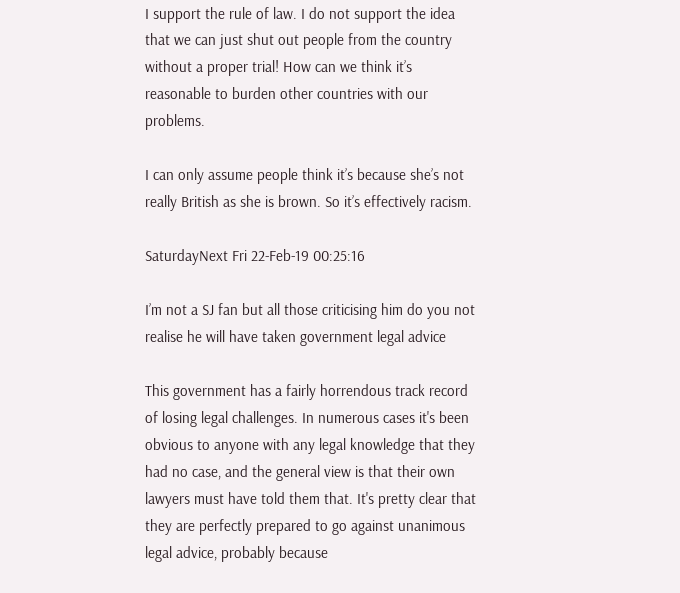I support the rule of law. I do not support the idea that we can just shut out people from the country without a proper trial! How can we think it’s reasonable to burden other countries with our problems.

I can only assume people think it’s because she’s not really British as she is brown. So it’s effectively racism.

SaturdayNext Fri 22-Feb-19 00:25:16

I’m not a SJ fan but all those criticising him do you not realise he will have taken government legal advice

This government has a fairly horrendous track record of losing legal challenges. In numerous cases it's been obvious to anyone with any legal knowledge that they had no case, and the general view is that their own lawyers must have told them that. It's pretty clear that they are perfectly prepared to go against unanimous legal advice, probably because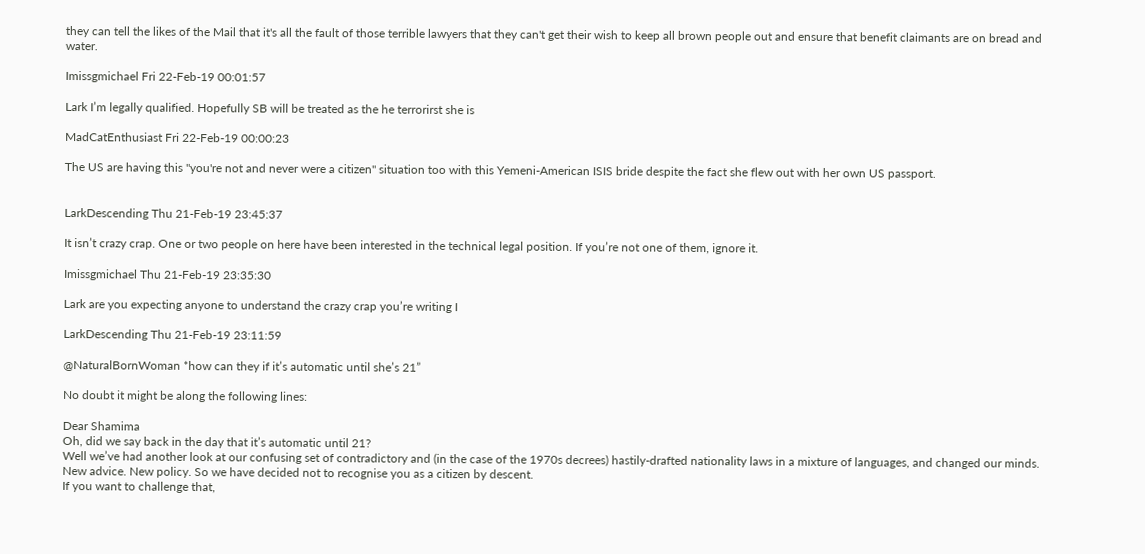they can tell the likes of the Mail that it's all the fault of those terrible lawyers that they can't get their wish to keep all brown people out and ensure that benefit claimants are on bread and water.

Imissgmichael Fri 22-Feb-19 00:01:57

Lark I’m legally qualified. Hopefully SB will be treated as the he terrorirst she is

MadCatEnthusiast Fri 22-Feb-19 00:00:23

The US are having this "you're not and never were a citizen" situation too with this Yemeni-American ISIS bride despite the fact she flew out with her own US passport.


LarkDescending Thu 21-Feb-19 23:45:37

It isn’t crazy crap. One or two people on here have been interested in the technical legal position. If you’re not one of them, ignore it.

Imissgmichael Thu 21-Feb-19 23:35:30

Lark are you expecting anyone to understand the crazy crap you’re writing I

LarkDescending Thu 21-Feb-19 23:11:59

@NaturalBornWoman *how can they if it’s automatic until she’s 21”

No doubt it might be along the following lines:

Dear Shamima
Oh, did we say back in the day that it’s automatic until 21?
Well we’ve had another look at our confusing set of contradictory and (in the case of the 1970s decrees) hastily-drafted nationality laws in a mixture of languages, and changed our minds. New advice. New policy. So we have decided not to recognise you as a citizen by descent.
If you want to challenge that,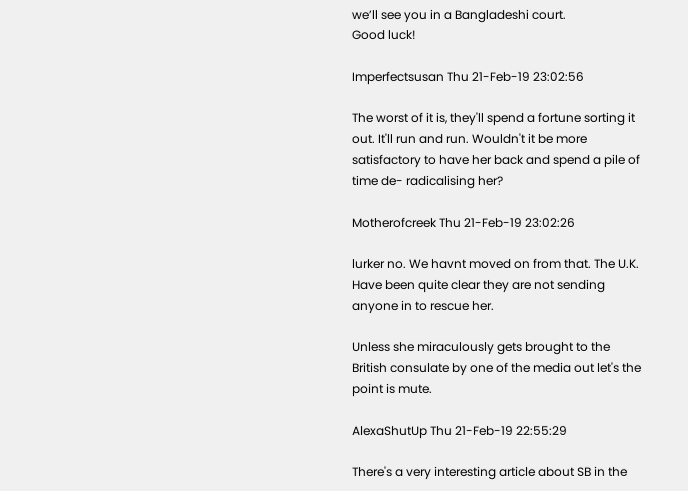we’ll see you in a Bangladeshi court.
Good luck!

Imperfectsusan Thu 21-Feb-19 23:02:56

The worst of it is, they'll spend a fortune sorting it out. It'll run and run. Wouldn't it be more satisfactory to have her back and spend a pile of time de- radicalising her?

Motherofcreek Thu 21-Feb-19 23:02:26

lurker no. We havnt moved on from that. The U.K. Have been quite clear they are not sending anyone in to rescue her.

Unless she miraculously gets brought to the British consulate by one of the media out let's the point is mute.

AlexaShutUp Thu 21-Feb-19 22:55:29

There's a very interesting article about SB in the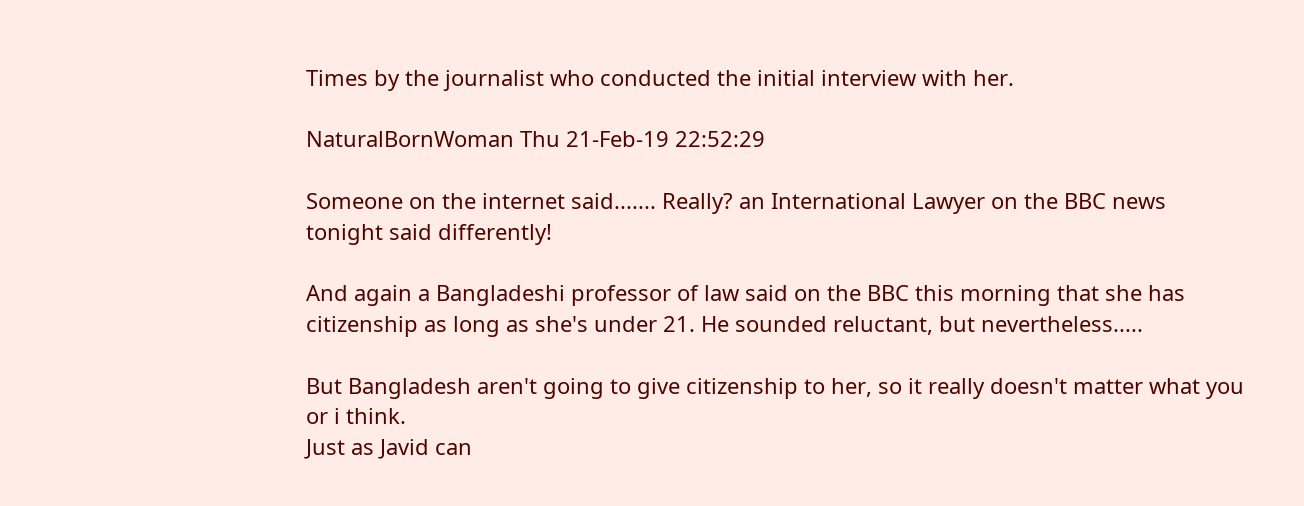Times by the journalist who conducted the initial interview with her.

NaturalBornWoman Thu 21-Feb-19 22:52:29

Someone on the internet said....... Really? an International Lawyer on the BBC news tonight said differently!

And again a Bangladeshi professor of law said on the BBC this morning that she has citizenship as long as she's under 21. He sounded reluctant, but nevertheless.....

But Bangladesh aren't going to give citizenship to her, so it really doesn't matter what you or i think.
Just as Javid can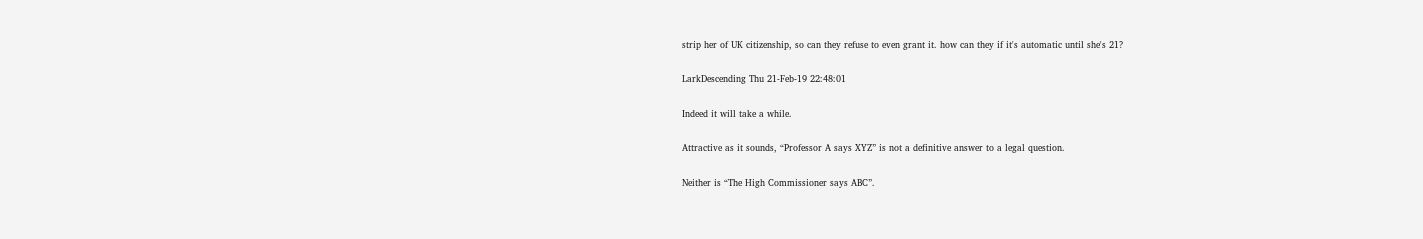strip her of UK citizenship, so can they refuse to even grant it. how can they if it's automatic until she's 21?

LarkDescending Thu 21-Feb-19 22:48:01

Indeed it will take a while.

Attractive as it sounds, “Professor A says XYZ” is not a definitive answer to a legal question.

Neither is “The High Commissioner says ABC”.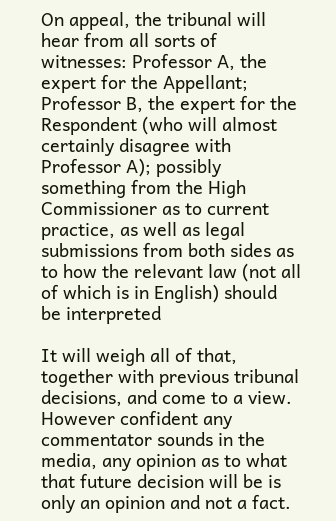On appeal, the tribunal will hear from all sorts of witnesses: Professor A, the expert for the Appellant; Professor B, the expert for the Respondent (who will almost certainly disagree with Professor A); possibly something from the High Commissioner as to current practice, as well as legal submissions from both sides as to how the relevant law (not all of which is in English) should be interpreted

It will weigh all of that, together with previous tribunal decisions, and come to a view. However confident any commentator sounds in the media, any opinion as to what that future decision will be is only an opinion and not a fact.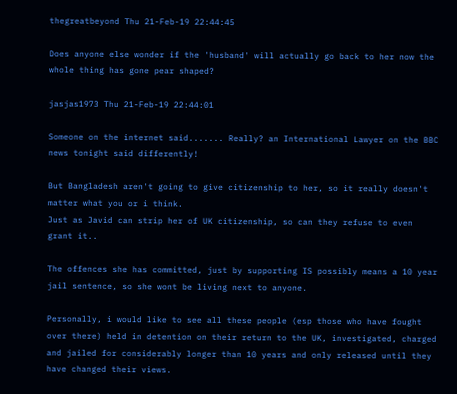thegreatbeyond Thu 21-Feb-19 22:44:45

Does anyone else wonder if the 'husband' will actually go back to her now the whole thing has gone pear shaped?

jasjas1973 Thu 21-Feb-19 22:44:01

Someone on the internet said....... Really? an International Lawyer on the BBC news tonight said differently!

But Bangladesh aren't going to give citizenship to her, so it really doesn't matter what you or i think.
Just as Javid can strip her of UK citizenship, so can they refuse to even grant it..

The offences she has committed, just by supporting IS possibly means a 10 year jail sentence, so she wont be living next to anyone.

Personally, i would like to see all these people (esp those who have fought over there) held in detention on their return to the UK, investigated, charged and jailed for considerably longer than 10 years and only released until they have changed their views.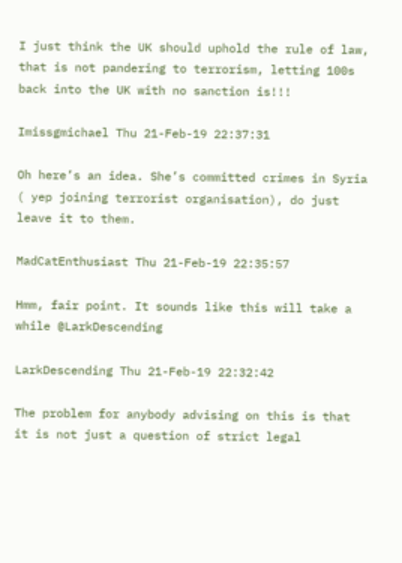I just think the UK should uphold the rule of law, that is not pandering to terrorism, letting 100s back into the UK with no sanction is!!!

Imissgmichael Thu 21-Feb-19 22:37:31

Oh here’s an idea. She’s committed crimes in Syria ( yep joining terrorist organisation), do just leave it to them.

MadCatEnthusiast Thu 21-Feb-19 22:35:57

Hmm, fair point. It sounds like this will take a while @LarkDescending

LarkDescending Thu 21-Feb-19 22:32:42

The problem for anybody advising on this is that it is not just a question of strict legal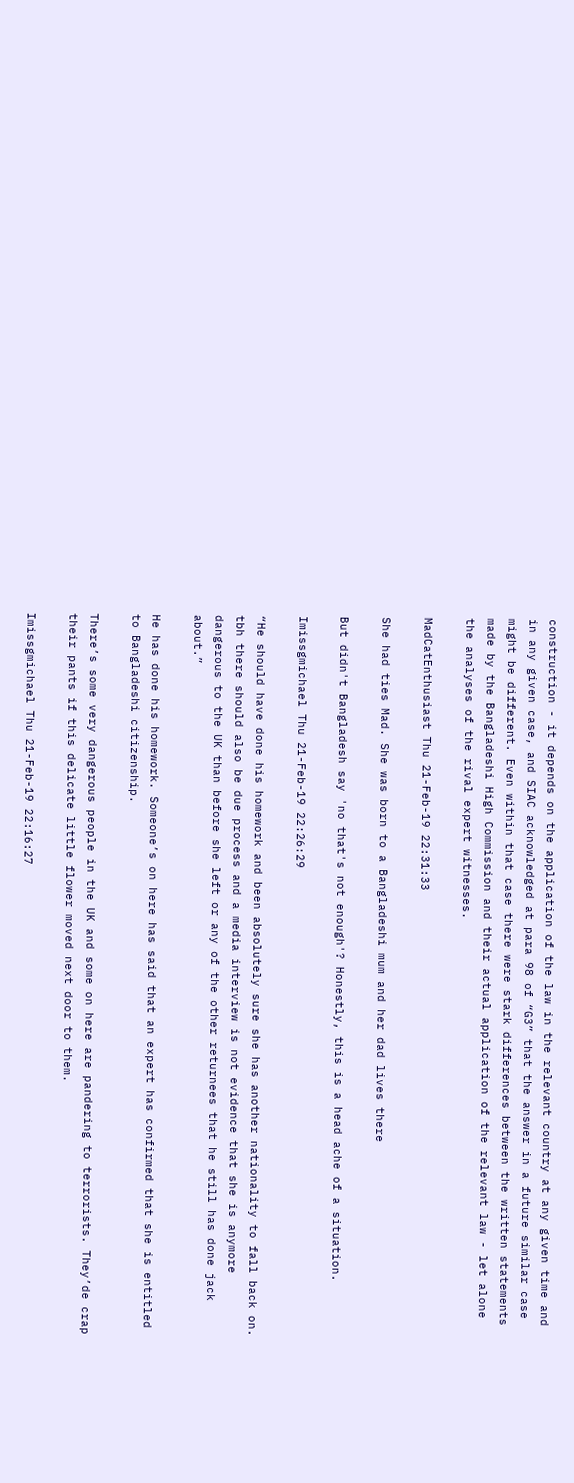construction - it depends on the application of the law in the relevant country at any given time and in any given case, and SIAC acknowledged at para 98 of “G3” that the answer in a future similar case might be different. Even within that case there were stark differences between the written statements made by the Bangladeshi High Commission and their actual application of the relevant law - let alone the analyses of the rival expert witnesses.

MadCatEnthusiast Thu 21-Feb-19 22:31:33

She had ties Mad. She was born to a Bangladeshi mum and her dad lives there

But didn't Bangladesh say 'no that's not enough'? Honestly, this is a head ache of a situation.

Imissgmichael Thu 21-Feb-19 22:26:29

“He should have done his homework and been absolutely sure she has another nationality to fall back on.
tbh there should also be due process and a media interview is not evidence that she is anymore dangerous to the UK than before she left or any of the other returnees that he still has done jack about.”

He has done his homework. Someone’s on here has said that an expert has confirmed that she is entitled to Bangladeshi citizenship.

There’s some very dangerous people in the UK and some on here are pandering to terrorists. They’de crap their pants if this delicate little flower moved next door to them.

Imissgmichael Thu 21-Feb-19 22:16:27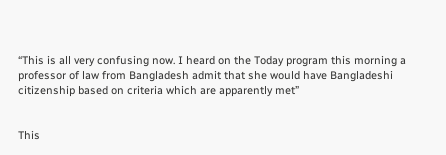“This is all very confusing now. I heard on the Today program this morning a professor of law from Bangladesh admit that she would have Bangladeshi citizenship based on criteria which are apparently met”


This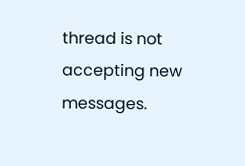thread is not accepting new messages.